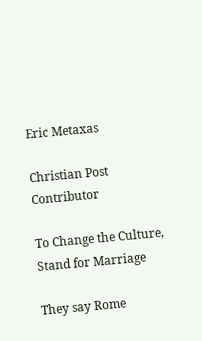Eric Metaxas

Christian Post Contributor

To Change the Culture, Stand for Marriage

They say Rome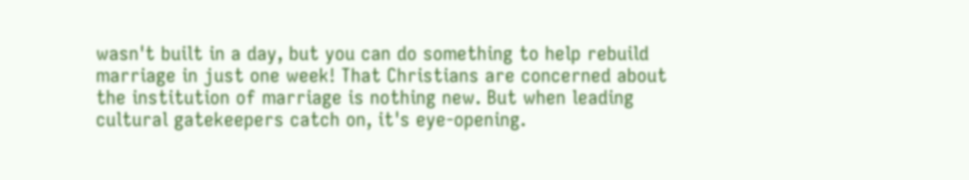wasn't built in a day, but you can do something to help rebuild marriage in just one week! That Christians are concerned about the institution of marriage is nothing new. But when leading cultural gatekeepers catch on, it's eye-opening.